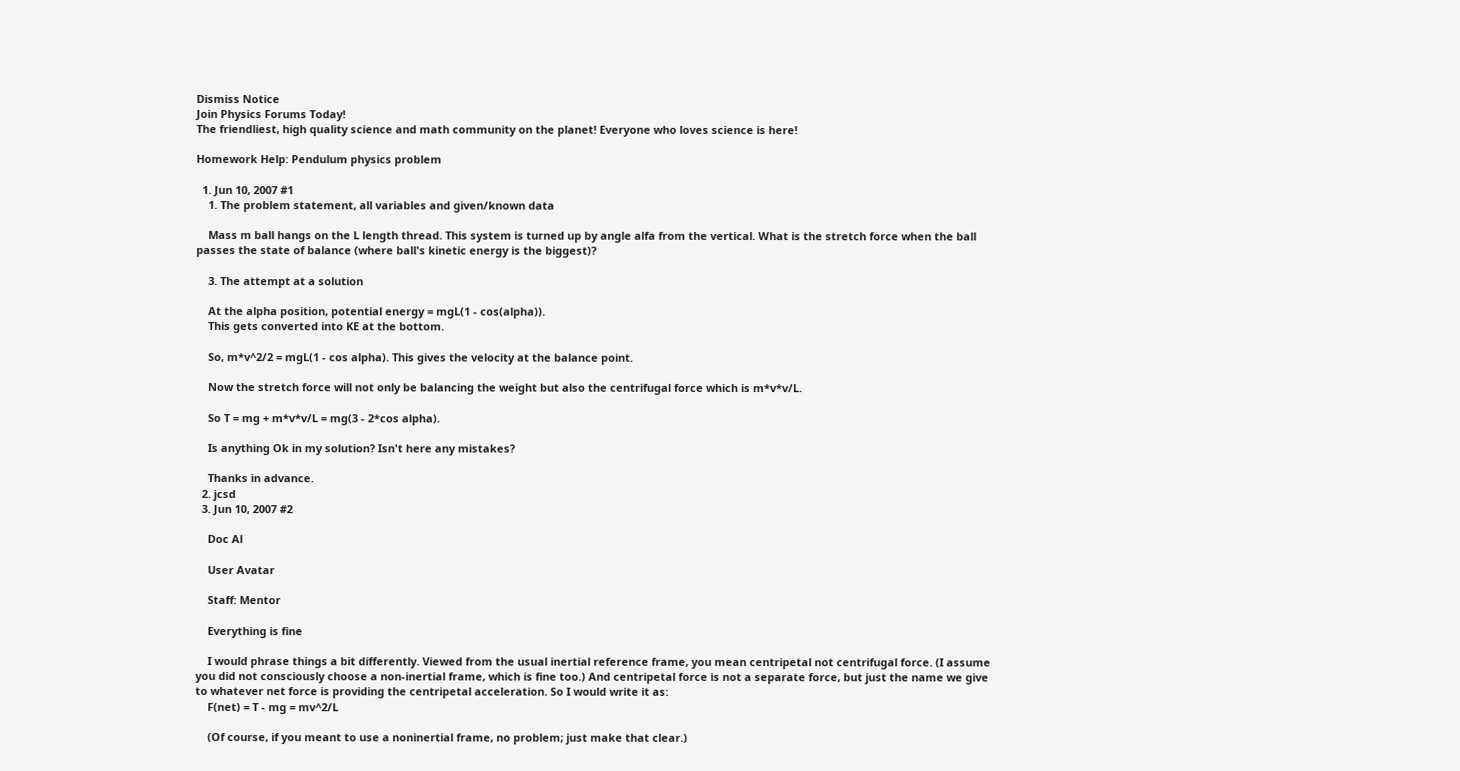Dismiss Notice
Join Physics Forums Today!
The friendliest, high quality science and math community on the planet! Everyone who loves science is here!

Homework Help: Pendulum physics problem

  1. Jun 10, 2007 #1
    1. The problem statement, all variables and given/known data

    Mass m ball hangs on the L length thread. This system is turned up by angle alfa from the vertical. What is the stretch force when the ball passes the state of balance (where ball's kinetic energy is the biggest)?

    3. The attempt at a solution

    At the alpha position, potential energy = mgL(1 - cos(alpha)).
    This gets converted into KE at the bottom.

    So, m*v^2/2 = mgL(1 - cos alpha). This gives the velocity at the balance point.

    Now the stretch force will not only be balancing the weight but also the centrifugal force which is m*v*v/L.

    So T = mg + m*v*v/L = mg(3 - 2*cos alpha).

    Is anything Ok in my solution? Isn't here any mistakes?

    Thanks in advance.
  2. jcsd
  3. Jun 10, 2007 #2

    Doc Al

    User Avatar

    Staff: Mentor

    Everything is fine

    I would phrase things a bit differently. Viewed from the usual inertial reference frame, you mean centripetal not centrifugal force. (I assume you did not consciously choose a non-inertial frame, which is fine too.) And centripetal force is not a separate force, but just the name we give to whatever net force is providing the centripetal acceleration. So I would write it as:
    F(net) = T - mg = mv^2/L

    (Of course, if you meant to use a noninertial frame, no problem; just make that clear.)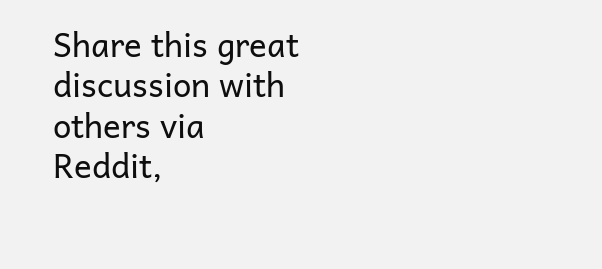Share this great discussion with others via Reddit,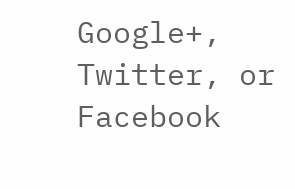Google+, Twitter, or Facebook